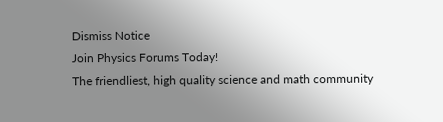Dismiss Notice
Join Physics Forums Today!
The friendliest, high quality science and math community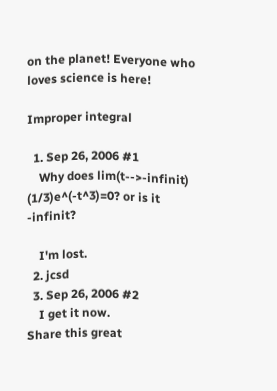on the planet! Everyone who loves science is here!

Improper integral

  1. Sep 26, 2006 #1
    Why does lim(t-->-infinit) (1/3)e^(-t^3)=0? or is it -infinit?

    I'm lost.
  2. jcsd
  3. Sep 26, 2006 #2
    I get it now.
Share this great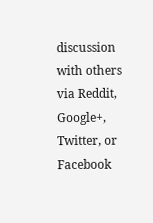discussion with others via Reddit, Google+, Twitter, or Facebook